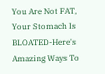You Are Not FAT, Your Stomach Is BLOATED-Here's Amazing Ways To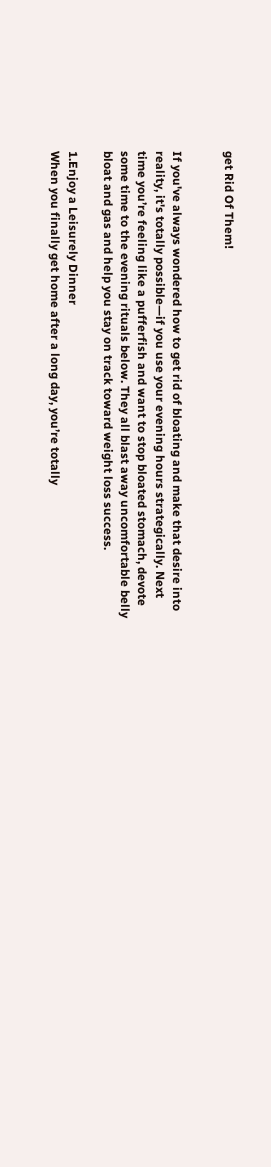get Rid Of Them!


If you've always wondered how to get rid of bloating and make that desire into reality, it's totally possible—if you use your evening hours strategically. Next time you’re feeling like a pufferfish and want to stop bloated stomach, devote some time to the evening rituals below. They all blast away uncomfortable belly bloat and gas and help you stay on track toward weight loss success.

1.Enjoy a Leisurely Dinner
When you finally get home after a long day, you’re totally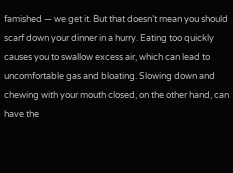famished — we get it. But that doesn’t mean you should scarf down your dinner in a hurry. Eating too quickly causes you to swallow excess air, which can lead to uncomfortable gas and bloating. Slowing down and chewing with your mouth closed, on the other hand, can have the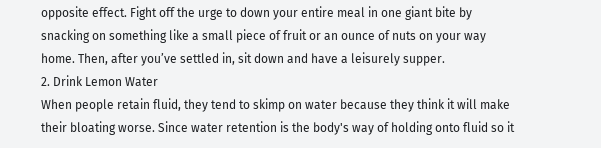opposite effect. Fight off the urge to down your entire meal in one giant bite by snacking on something like a small piece of fruit or an ounce of nuts on your way home. Then, after you’ve settled in, sit down and have a leisurely supper.
2. Drink Lemon Water
When people retain fluid, they tend to skimp on water because they think it will make their bloating worse. Since water retention is the body's way of holding onto fluid so it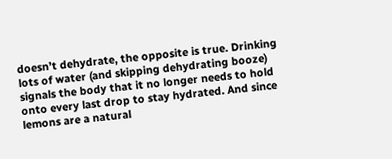doesn’t dehydrate, the opposite is true. Drinking lots of water (and skipping dehydrating booze) signals the body that it no longer needs to hold onto every last drop to stay hydrated. And since lemons are a natural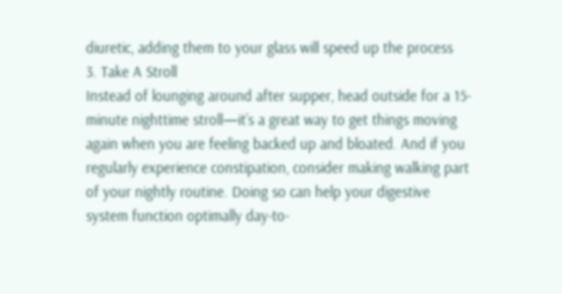diuretic, adding them to your glass will speed up the process
3. Take A Stroll
Instead of lounging around after supper, head outside for a 15-minute nighttime stroll—it’s a great way to get things moving again when you are feeling backed up and bloated. And if you regularly experience constipation, consider making walking part of your nightly routine. Doing so can help your digestive system function optimally day-to-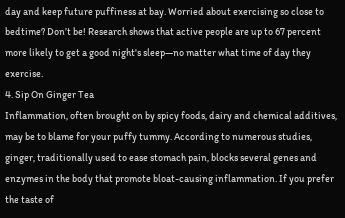day and keep future puffiness at bay. Worried about exercising so close to bedtime? Don’t be! Research shows that active people are up to 67 percent more likely to get a good night's sleep—no matter what time of day they exercise.
4. Sip On Ginger Tea
Inflammation, often brought on by spicy foods, dairy and chemical additives, may be to blame for your puffy tummy. According to numerous studies, ginger, traditionally used to ease stomach pain, blocks several genes and enzymes in the body that promote bloat-causing inflammation. If you prefer the taste of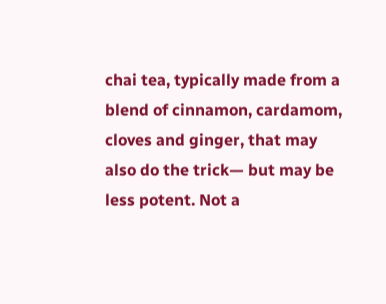chai tea, typically made from a blend of cinnamon, cardamom, cloves and ginger, that may also do the trick— but may be less potent. Not a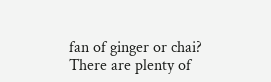fan of ginger or chai? There are plenty of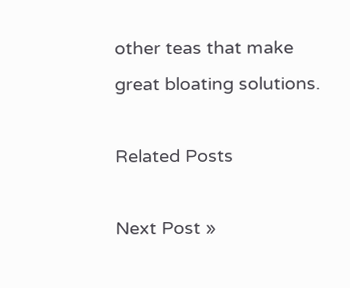other teas that make great bloating solutions.

Related Posts

Next Post »